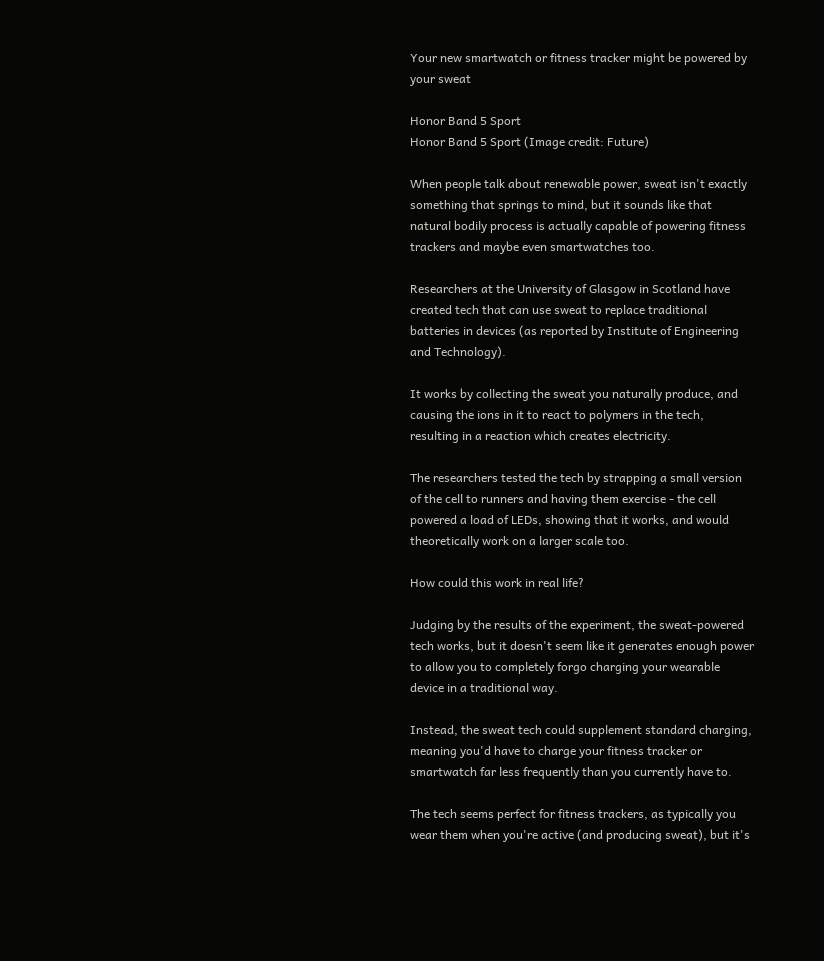Your new smartwatch or fitness tracker might be powered by your sweat

Honor Band 5 Sport
Honor Band 5 Sport (Image credit: Future)

When people talk about renewable power, sweat isn't exactly something that springs to mind, but it sounds like that natural bodily process is actually capable of powering fitness trackers and maybe even smartwatches too.

Researchers at the University of Glasgow in Scotland have created tech that can use sweat to replace traditional batteries in devices (as reported by Institute of Engineering and Technology).

It works by collecting the sweat you naturally produce, and causing the ions in it to react to polymers in the tech, resulting in a reaction which creates electricity.

The researchers tested the tech by strapping a small version of the cell to runners and having them exercise - the cell powered a load of LEDs, showing that it works, and would theoretically work on a larger scale too.

How could this work in real life?

Judging by the results of the experiment, the sweat-powered tech works, but it doesn't seem like it generates enough power to allow you to completely forgo charging your wearable device in a traditional way.

Instead, the sweat tech could supplement standard charging, meaning you'd have to charge your fitness tracker or smartwatch far less frequently than you currently have to.

The tech seems perfect for fitness trackers, as typically you wear them when you're active (and producing sweat), but it's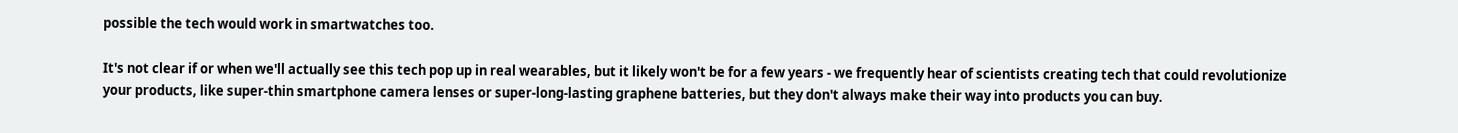possible the tech would work in smartwatches too.

It's not clear if or when we'll actually see this tech pop up in real wearables, but it likely won't be for a few years - we frequently hear of scientists creating tech that could revolutionize your products, like super-thin smartphone camera lenses or super-long-lasting graphene batteries, but they don't always make their way into products you can buy.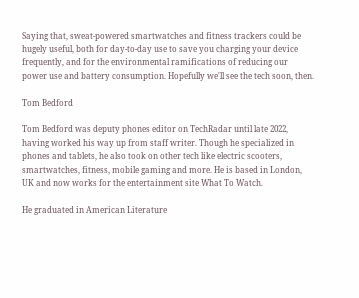Saying that, sweat-powered smartwatches and fitness trackers could be hugely useful, both for day-to-day use to save you charging your device frequently, and for the environmental ramifications of reducing our power use and battery consumption. Hopefully we'll see the tech soon, then.

Tom Bedford

Tom Bedford was deputy phones editor on TechRadar until late 2022, having worked his way up from staff writer. Though he specialized in phones and tablets, he also took on other tech like electric scooters, smartwatches, fitness, mobile gaming and more. He is based in London, UK and now works for the entertainment site What To Watch.

He graduated in American Literature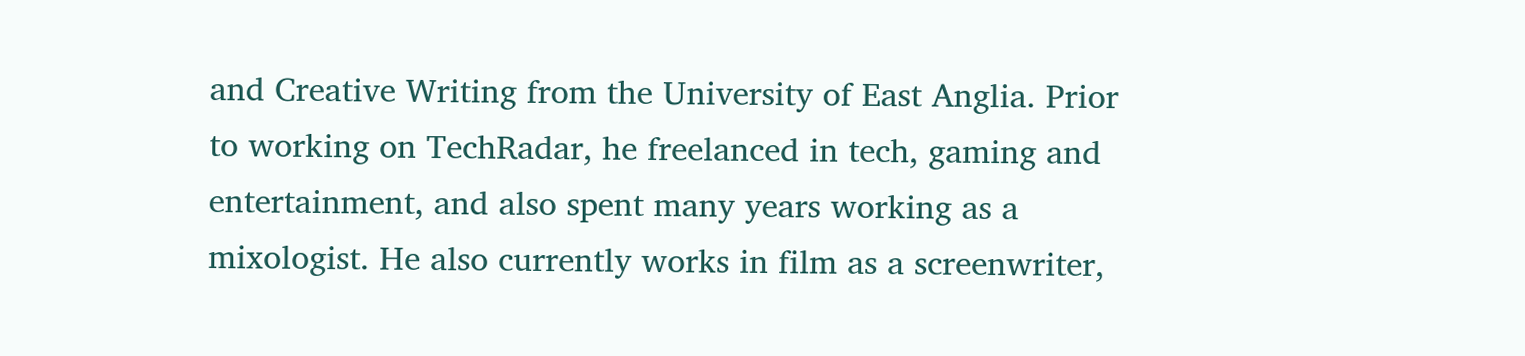and Creative Writing from the University of East Anglia. Prior to working on TechRadar, he freelanced in tech, gaming and entertainment, and also spent many years working as a mixologist. He also currently works in film as a screenwriter,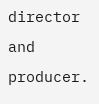director and producer.